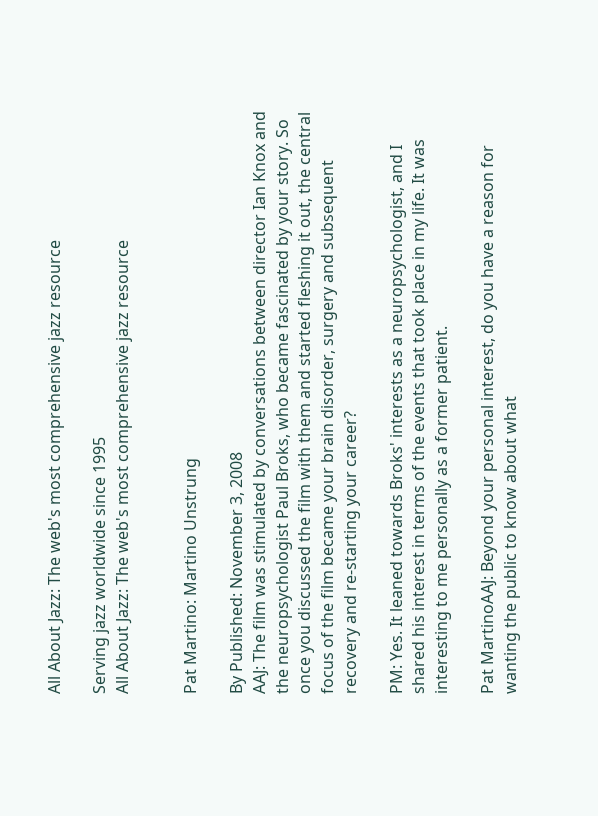All About Jazz: The web's most comprehensive jazz resource

Serving jazz worldwide since 1995
All About Jazz: The web's most comprehensive jazz resource


Pat Martino: Martino Unstrung

By Published: November 3, 2008
AAJ: The film was stimulated by conversations between director Ian Knox and the neuropsychologist Paul Broks, who became fascinated by your story. So once you discussed the film with them and started fleshing it out, the central focus of the film became your brain disorder, surgery and subsequent recovery and re-starting your career?

PM: Yes. It leaned towards Broks' interests as a neuropsychologist, and I shared his interest in terms of the events that took place in my life. It was interesting to me personally as a former patient.

Pat MartinoAAJ: Beyond your personal interest, do you have a reason for wanting the public to know about what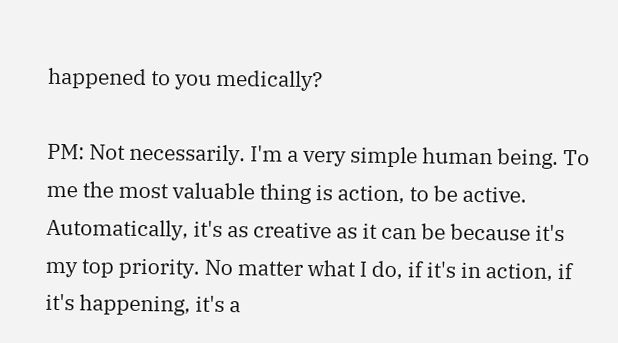happened to you medically?

PM: Not necessarily. I'm a very simple human being. To me the most valuable thing is action, to be active. Automatically, it's as creative as it can be because it's my top priority. No matter what I do, if it's in action, if it's happening, it's a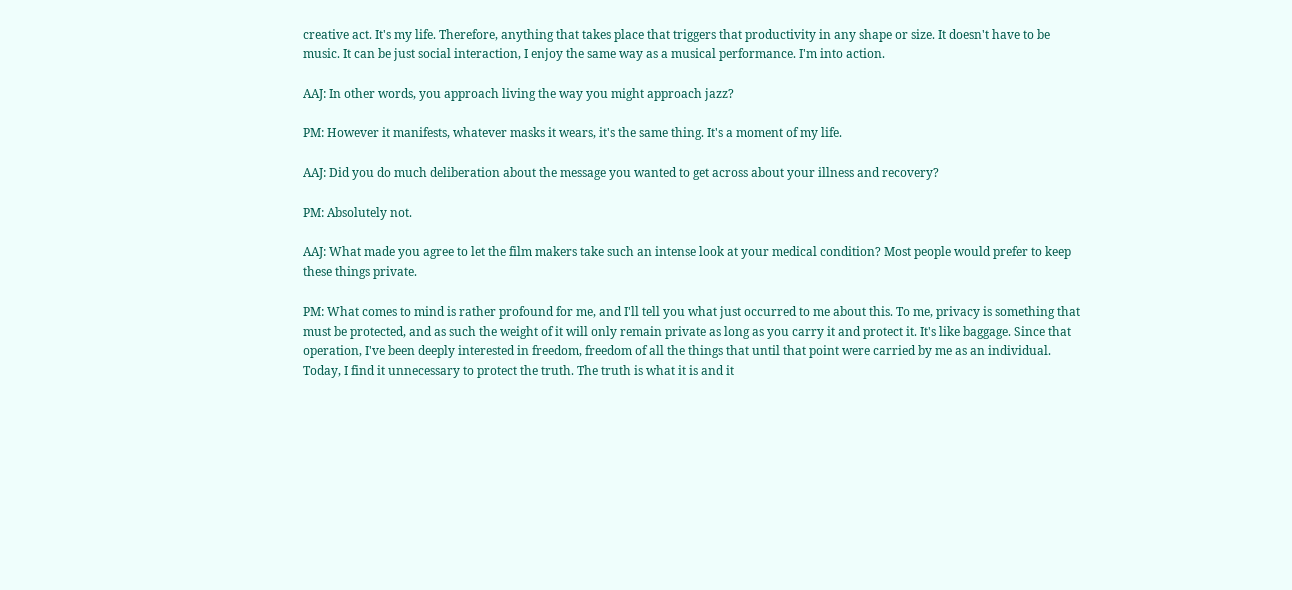creative act. It's my life. Therefore, anything that takes place that triggers that productivity in any shape or size. It doesn't have to be music. It can be just social interaction, I enjoy the same way as a musical performance. I'm into action.

AAJ: In other words, you approach living the way you might approach jazz?

PM: However it manifests, whatever masks it wears, it's the same thing. It's a moment of my life.

AAJ: Did you do much deliberation about the message you wanted to get across about your illness and recovery?

PM: Absolutely not.

AAJ: What made you agree to let the film makers take such an intense look at your medical condition? Most people would prefer to keep these things private.

PM: What comes to mind is rather profound for me, and I'll tell you what just occurred to me about this. To me, privacy is something that must be protected, and as such the weight of it will only remain private as long as you carry it and protect it. It's like baggage. Since that operation, I've been deeply interested in freedom, freedom of all the things that until that point were carried by me as an individual. Today, I find it unnecessary to protect the truth. The truth is what it is and it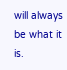will always be what it is.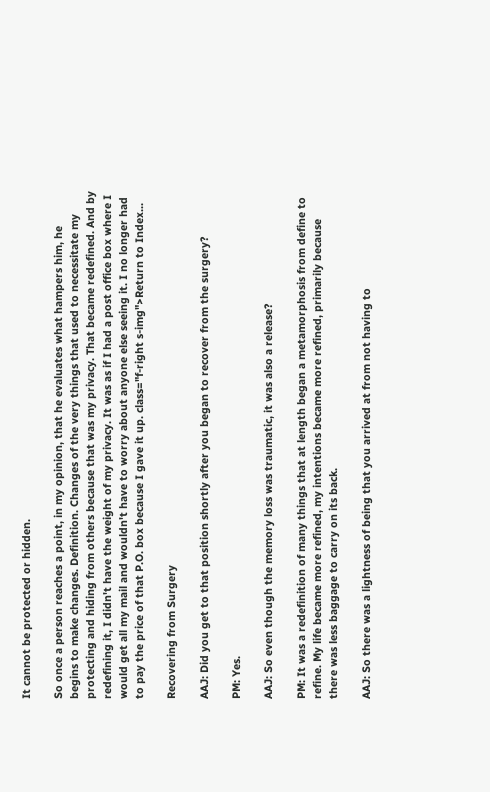It cannot be protected or hidden.

So once a person reaches a point, in my opinion, that he evaluates what hampers him, he begins to make changes. Definition. Changes of the very things that used to necessitate my protecting and hiding from others because that was my privacy. That became redefined. And by redefining it, I didn't have the weight of my privacy. It was as if I had a post office box where I would get all my mail and wouldn't have to worry about anyone else seeing it. I no longer had to pay the price of that P.O. box because I gave it up. class="f-right s-img">Return to Index...

Recovering from Surgery

AAJ: Did you get to that position shortly after you began to recover from the surgery?

PM: Yes.

AAJ: So even though the memory loss was traumatic, it was also a release?

PM: It was a redefinition of many things that at length began a metamorphosis from define to refine. My life became more refined, my intentions became more refined, primarily because there was less baggage to carry on its back.

AAJ: So there was a lightness of being that you arrived at from not having to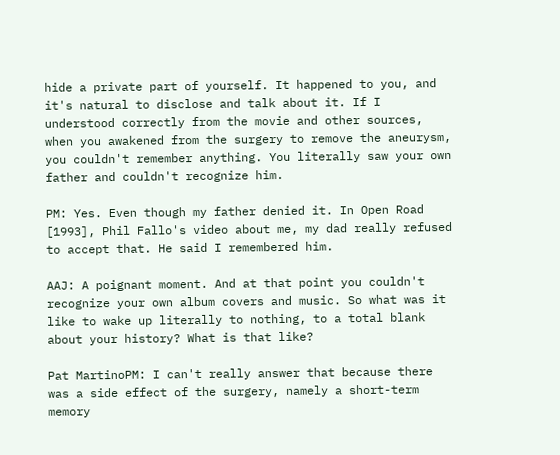hide a private part of yourself. It happened to you, and it's natural to disclose and talk about it. If I understood correctly from the movie and other sources, when you awakened from the surgery to remove the aneurysm, you couldn't remember anything. You literally saw your own father and couldn't recognize him.

PM: Yes. Even though my father denied it. In Open Road [1993], Phil Fallo's video about me, my dad really refused to accept that. He said I remembered him.

AAJ: A poignant moment. And at that point you couldn't recognize your own album covers and music. So what was it like to wake up literally to nothing, to a total blank about your history? What is that like?

Pat MartinoPM: I can't really answer that because there was a side effect of the surgery, namely a short-term memory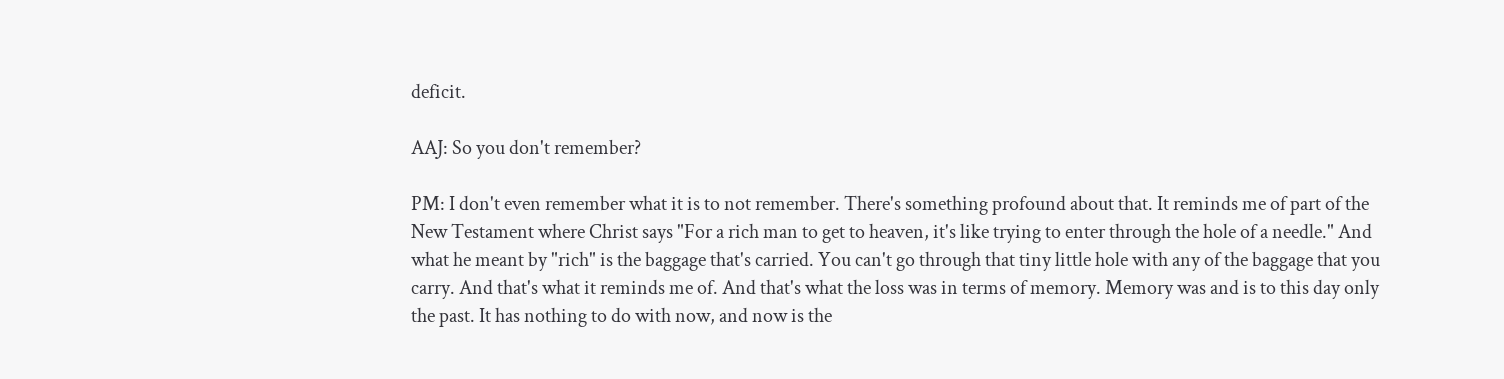deficit.

AAJ: So you don't remember?

PM: I don't even remember what it is to not remember. There's something profound about that. It reminds me of part of the New Testament where Christ says "For a rich man to get to heaven, it's like trying to enter through the hole of a needle." And what he meant by "rich" is the baggage that's carried. You can't go through that tiny little hole with any of the baggage that you carry. And that's what it reminds me of. And that's what the loss was in terms of memory. Memory was and is to this day only the past. It has nothing to do with now, and now is the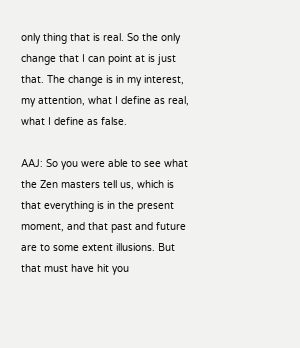only thing that is real. So the only change that I can point at is just that. The change is in my interest, my attention, what I define as real, what I define as false.

AAJ: So you were able to see what the Zen masters tell us, which is that everything is in the present moment, and that past and future are to some extent illusions. But that must have hit you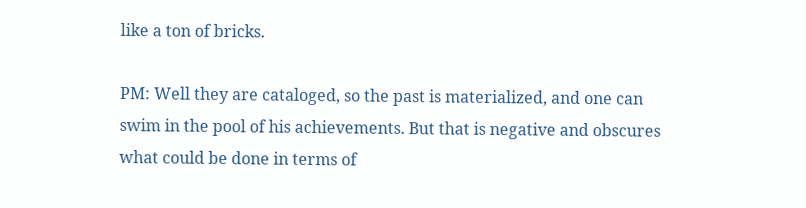like a ton of bricks.

PM: Well they are cataloged, so the past is materialized, and one can swim in the pool of his achievements. But that is negative and obscures what could be done in terms of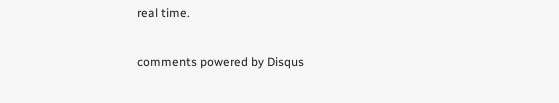real time.

comments powered by Disqus